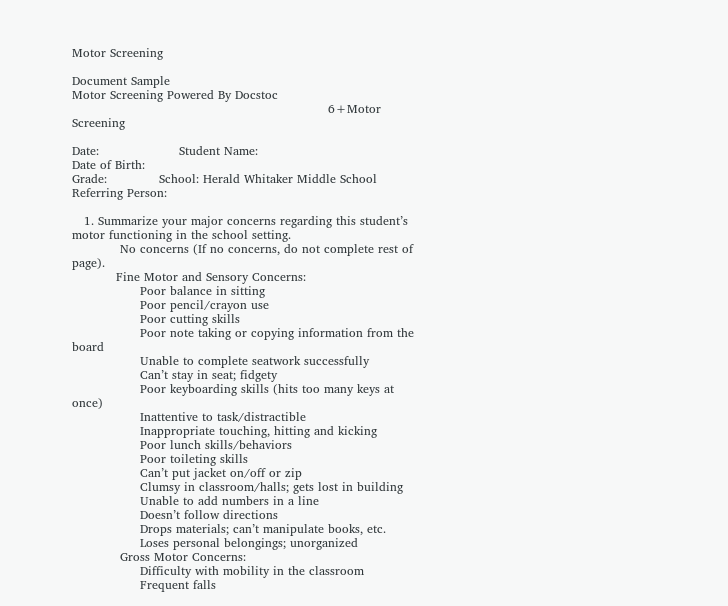Motor Screening

Document Sample
Motor Screening Powered By Docstoc
                                                                6+Motor Screening

Date:                    Student Name:                                        Date of Birth:
Grade:             School: Herald Whitaker Middle School           Referring Person:

   1. Summarize your major concerns regarding this student’s motor functioning in the school setting.
            No concerns (If no concerns, do not complete rest of page).
           Fine Motor and Sensory Concerns:
                 Poor balance in sitting
                 Poor pencil/crayon use
                 Poor cutting skills
                 Poor note taking or copying information from the board
                 Unable to complete seatwork successfully
                 Can’t stay in seat; fidgety
                 Poor keyboarding skills (hits too many keys at once)
                 Inattentive to task/distractible
                 Inappropriate touching, hitting and kicking
                 Poor lunch skills/behaviors
                 Poor toileting skills
                 Can’t put jacket on/off or zip
                 Clumsy in classroom/halls; gets lost in building
                 Unable to add numbers in a line
                 Doesn’t follow directions
                 Drops materials; can’t manipulate books, etc.
                 Loses personal belongings; unorganized
            Gross Motor Concerns:
                 Difficulty with mobility in the classroom
                 Frequent falls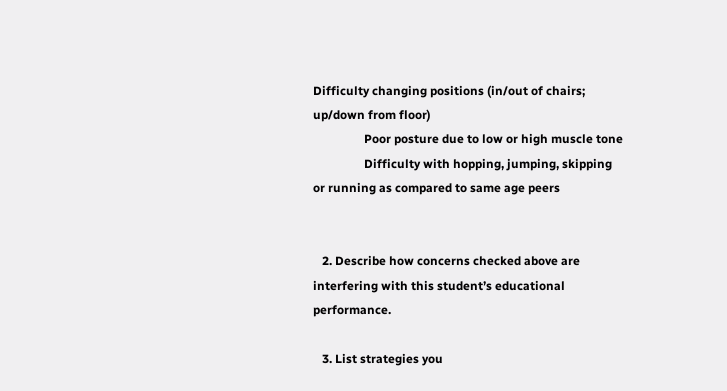Difficulty changing positions (in/out of chairs; up/down from floor)
                 Poor posture due to low or high muscle tone
                 Difficulty with hopping, jumping, skipping or running as compared to same age peers


   2. Describe how concerns checked above are interfering with this student’s educational performance.

   3. List strategies you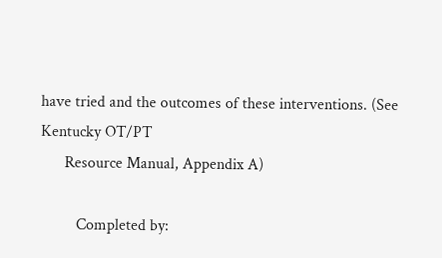have tried and the outcomes of these interventions. (See Kentucky OT/PT
      Resource Manual, Appendix A)

         Completed by: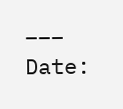___ Date: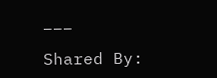___

Shared By: